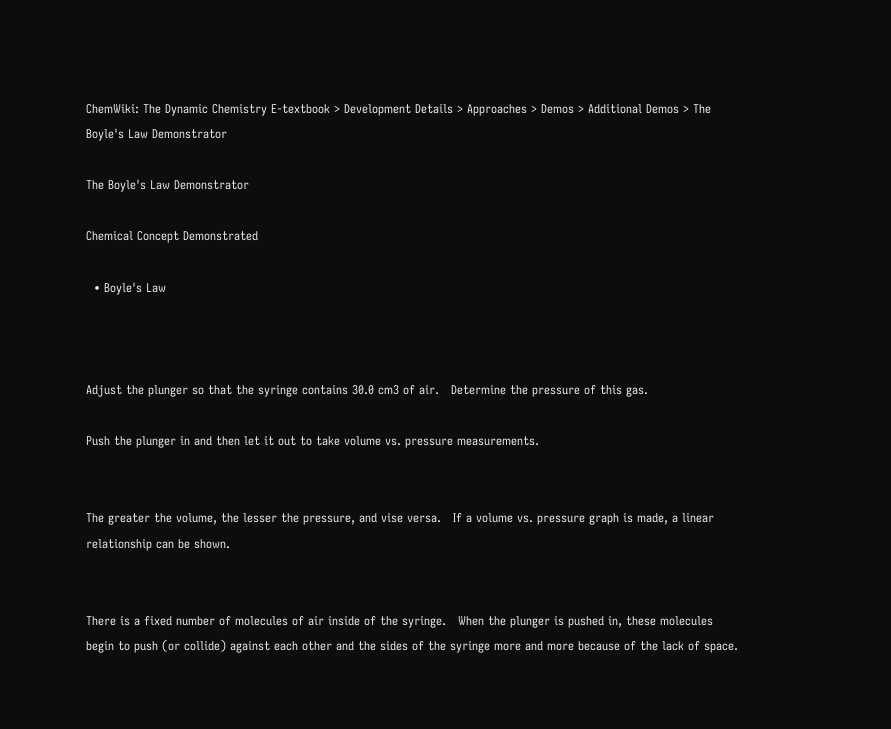ChemWiki: The Dynamic Chemistry E-textbook > Development Details > Approaches > Demos > Additional Demos > The Boyle's Law Demonstrator

The Boyle's Law Demonstrator

Chemical Concept Demonstrated

  • Boyle's Law



Adjust the plunger so that the syringe contains 30.0 cm3 of air.   Determine the pressure of this gas.

Push the plunger in and then let it out to take volume vs. pressure measurements.


The greater the volume, the lesser the pressure, and vise versa.   If a volume vs. pressure graph is made, a linear relationship can be shown.


There is a fixed number of molecules of air inside of the syringe.   When the plunger is pushed in, these molecules begin to push (or collide) against each other and the sides of the syringe more and more because of the lack of space.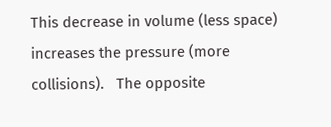This decrease in volume (less space) increases the pressure (more collisions).   The opposite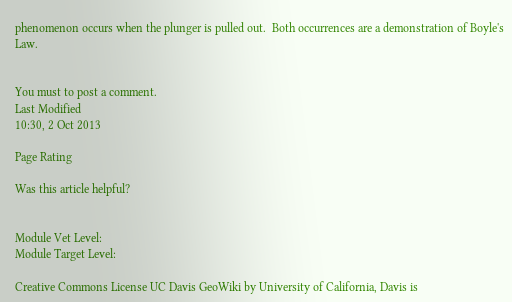phenomenon occurs when the plunger is pulled out.  Both occurrences are a demonstration of Boyle's Law.


You must to post a comment.
Last Modified
10:30, 2 Oct 2013

Page Rating

Was this article helpful?


Module Vet Level:
Module Target Level:

Creative Commons License UC Davis GeoWiki by University of California, Davis is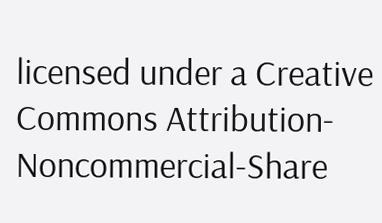licensed under a Creative Commons Attribution-Noncommercial-Share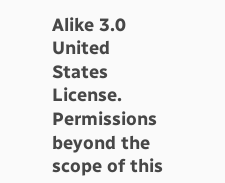Alike 3.0 United States License. Permissions beyond the scope of this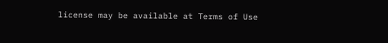license may be available at Terms of Use